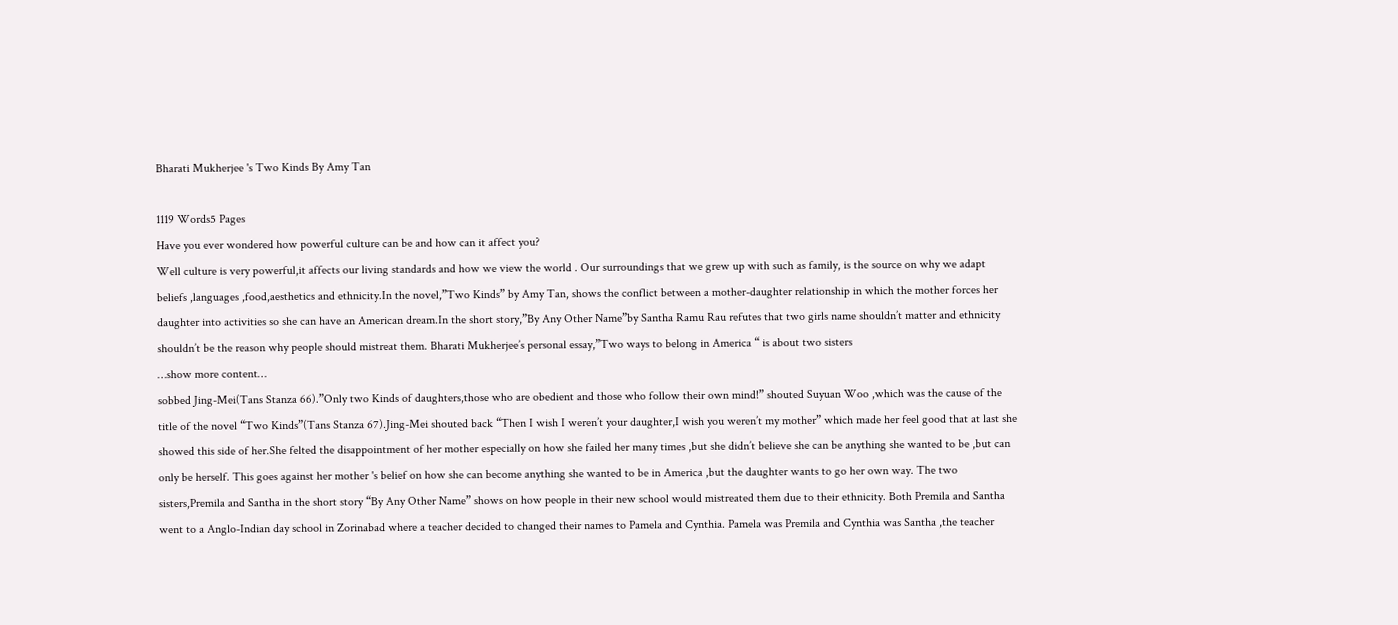Bharati Mukherjee 's Two Kinds By Amy Tan

1119 Words5 Pages
Have you ever wondered how powerful culture can be and how can it affect you?
Well culture is very powerful,it affects our living standards and how we view the world . Our surroundings that we grew up with such as family, is the source on why we adapt beliefs ,languages ,food,aesthetics and ethnicity.In the novel,”Two Kinds” by Amy Tan, shows the conflict between a mother-daughter relationship in which the mother forces her daughter into activities so she can have an American dream.In the short story,”By Any Other Name”by Santha Ramu Rau refutes that two girls name shouldn’t matter and ethnicity shouldn’t be the reason why people should mistreat them. Bharati Mukherjee’s personal essay,”Two ways to belong in America “ is about two sisters
…show more content…
sobbed Jing-Mei(Tans Stanza 66).”Only two Kinds of daughters,those who are obedient and those who follow their own mind!” shouted Suyuan Woo ,which was the cause of the title of the novel “Two Kinds”(Tans Stanza 67).Jing-Mei shouted back “Then I wish I weren’t your daughter,I wish you weren’t my mother” which made her feel good that at last she showed this side of her.She felted the disappointment of her mother especially on how she failed her many times ,but she didn’t believe she can be anything she wanted to be ,but can only be herself. This goes against her mother 's belief on how she can become anything she wanted to be in America ,but the daughter wants to go her own way. The two sisters,Premila and Santha in the short story “By Any Other Name” shows on how people in their new school would mistreated them due to their ethnicity. Both Premila and Santha went to a Anglo-Indian day school in Zorinabad where a teacher decided to changed their names to Pamela and Cynthia. Pamela was Premila and Cynthia was Santha ,the teacher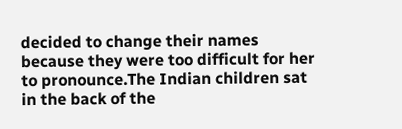decided to change their names because they were too difficult for her to pronounce.The Indian children sat in the back of the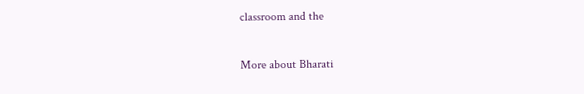classroom and the

More about Bharati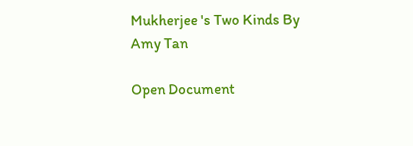Mukherjee 's Two Kinds By Amy Tan

Open Document